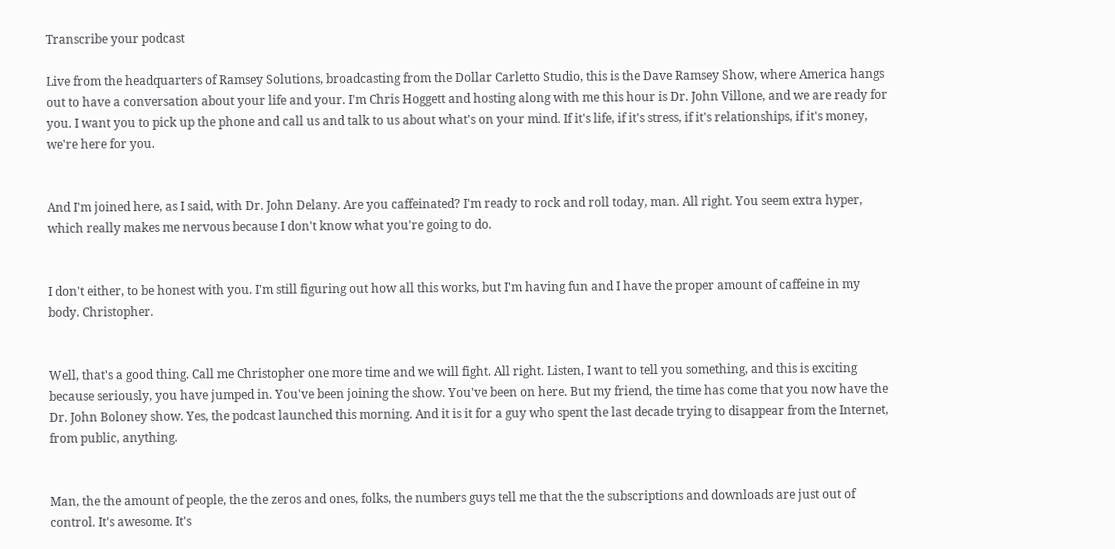Transcribe your podcast

Live from the headquarters of Ramsey Solutions, broadcasting from the Dollar Carletto Studio, this is the Dave Ramsey Show, where America hangs out to have a conversation about your life and your. I'm Chris Hoggett and hosting along with me this hour is Dr. John Villone, and we are ready for you. I want you to pick up the phone and call us and talk to us about what's on your mind. If it's life, if it's stress, if it's relationships, if it's money, we're here for you.


And I'm joined here, as I said, with Dr. John Delany. Are you caffeinated? I'm ready to rock and roll today, man. All right. You seem extra hyper, which really makes me nervous because I don't know what you're going to do.


I don't either, to be honest with you. I'm still figuring out how all this works, but I'm having fun and I have the proper amount of caffeine in my body. Christopher.


Well, that's a good thing. Call me Christopher one more time and we will fight. All right. Listen, I want to tell you something, and this is exciting because seriously, you have jumped in. You've been joining the show. You've been on here. But my friend, the time has come that you now have the Dr. John Boloney show. Yes, the podcast launched this morning. And it is it for a guy who spent the last decade trying to disappear from the Internet, from public, anything.


Man, the the amount of people, the the zeros and ones, folks, the numbers guys tell me that the the subscriptions and downloads are just out of control. It's awesome. It's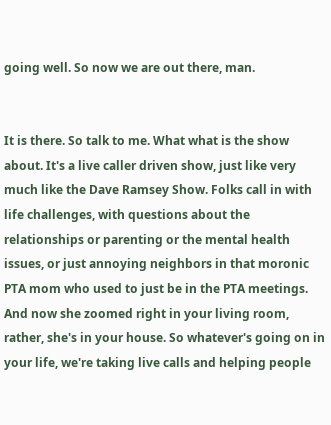going well. So now we are out there, man.


It is there. So talk to me. What what is the show about. It's a live caller driven show, just like very much like the Dave Ramsey Show. Folks call in with life challenges, with questions about the relationships or parenting or the mental health issues, or just annoying neighbors in that moronic PTA mom who used to just be in the PTA meetings. And now she zoomed right in your living room, rather, she's in your house. So whatever's going on in your life, we're taking live calls and helping people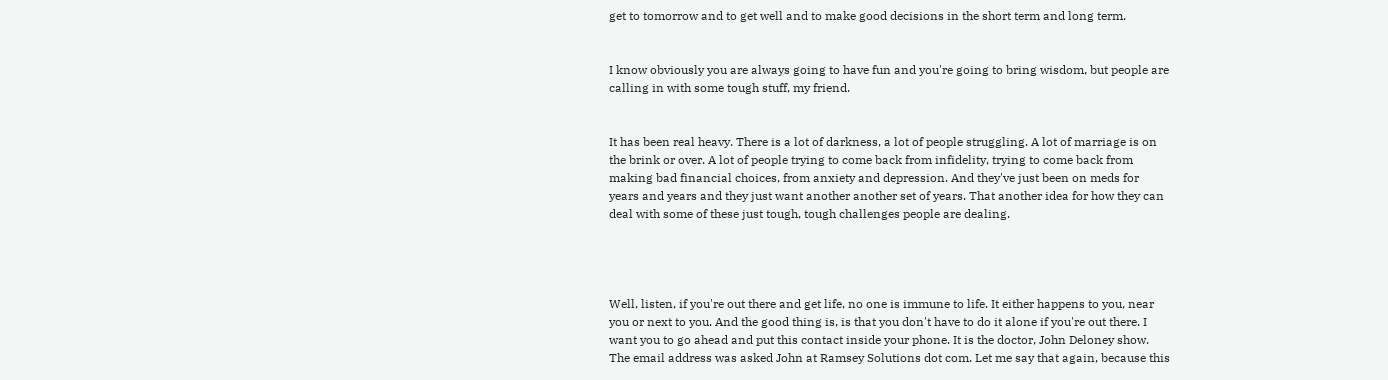get to tomorrow and to get well and to make good decisions in the short term and long term.


I know obviously you are always going to have fun and you're going to bring wisdom, but people are calling in with some tough stuff, my friend.


It has been real heavy. There is a lot of darkness, a lot of people struggling. A lot of marriage is on the brink or over. A lot of people trying to come back from infidelity, trying to come back from making bad financial choices, from anxiety and depression. And they've just been on meds for years and years and they just want another another set of years. That another idea for how they can deal with some of these just tough, tough challenges people are dealing.




Well, listen, if you're out there and get life, no one is immune to life. It either happens to you, near you or next to you. And the good thing is, is that you don't have to do it alone if you're out there. I want you to go ahead and put this contact inside your phone. It is the doctor, John Deloney show. The email address was asked John at Ramsey Solutions dot com. Let me say that again, because this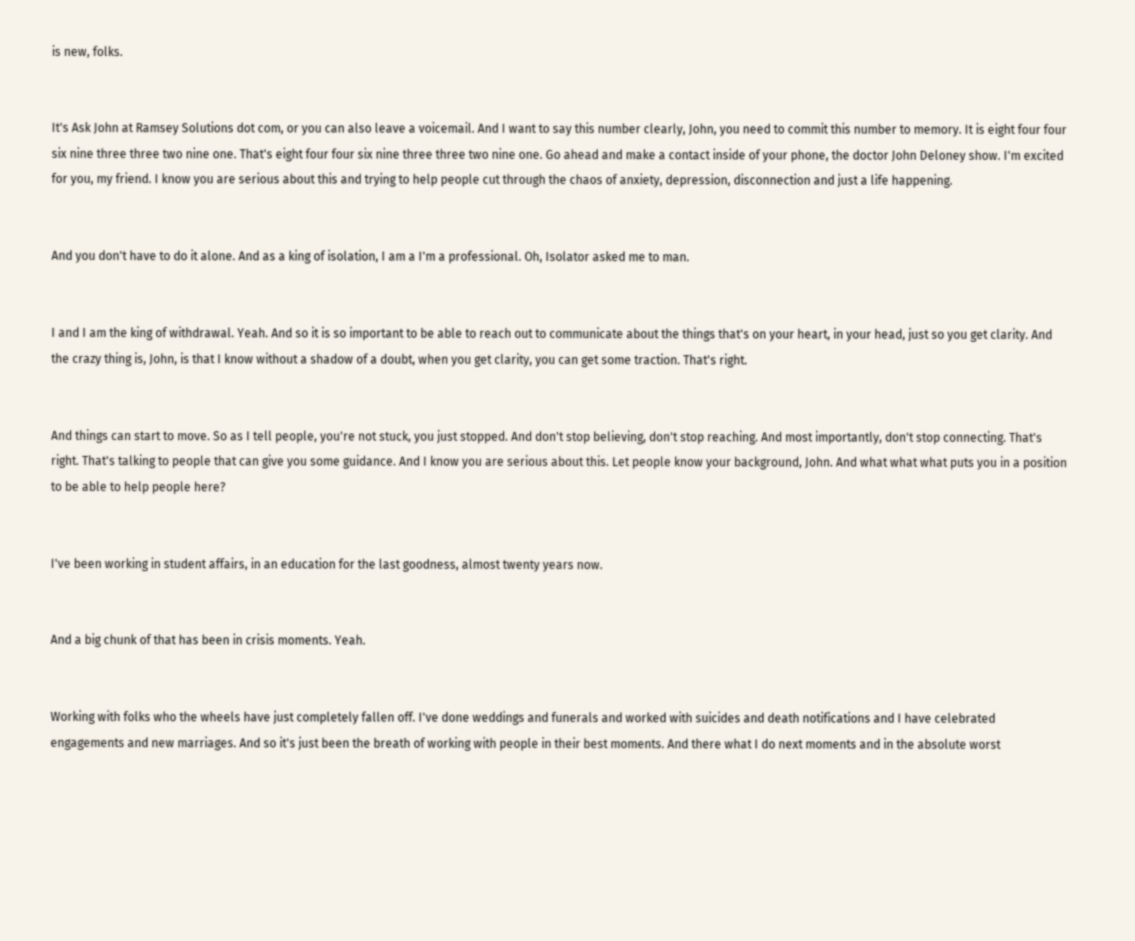is new, folks.


It's Ask John at Ramsey Solutions dot com, or you can also leave a voicemail. And I want to say this number clearly, John, you need to commit this number to memory. It is eight four four six nine three three two nine one. That's eight four four six nine three three two nine one. Go ahead and make a contact inside of your phone, the doctor John Deloney show. I'm excited for you, my friend. I know you are serious about this and trying to help people cut through the chaos of anxiety, depression, disconnection and just a life happening.


And you don't have to do it alone. And as a king of isolation, I am a I'm a professional. Oh, Isolator asked me to man.


I and I am the king of withdrawal. Yeah. And so it is so important to be able to reach out to communicate about the things that's on your heart, in your head, just so you get clarity. And the crazy thing is, John, is that I know without a shadow of a doubt, when you get clarity, you can get some traction. That's right.


And things can start to move. So as I tell people, you're not stuck, you just stopped. And don't stop believing, don't stop reaching. And most importantly, don't stop connecting. That's right. That's talking to people that can give you some guidance. And I know you are serious about this. Let people know your background, John. And what what what puts you in a position to be able to help people here?


I've been working in student affairs, in an education for the last goodness, almost twenty years now.


And a big chunk of that has been in crisis moments. Yeah.


Working with folks who the wheels have just completely fallen off. I've done weddings and funerals and worked with suicides and death notifications and I have celebrated engagements and new marriages. And so it's just been the breath of working with people in their best moments. And there what I do next moments and in the absolute worst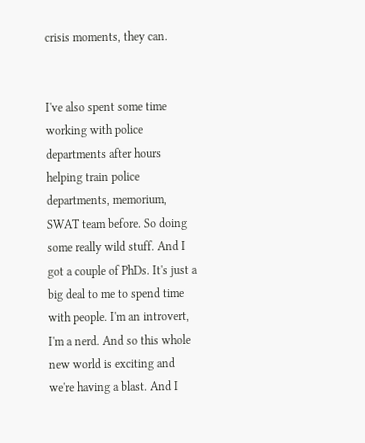crisis moments, they can.


I've also spent some time working with police departments after hours helping train police departments, memorium, SWAT team before. So doing some really wild stuff. And I got a couple of PhDs. It's just a big deal to me to spend time with people. I'm an introvert, I'm a nerd. And so this whole new world is exciting and we're having a blast. And I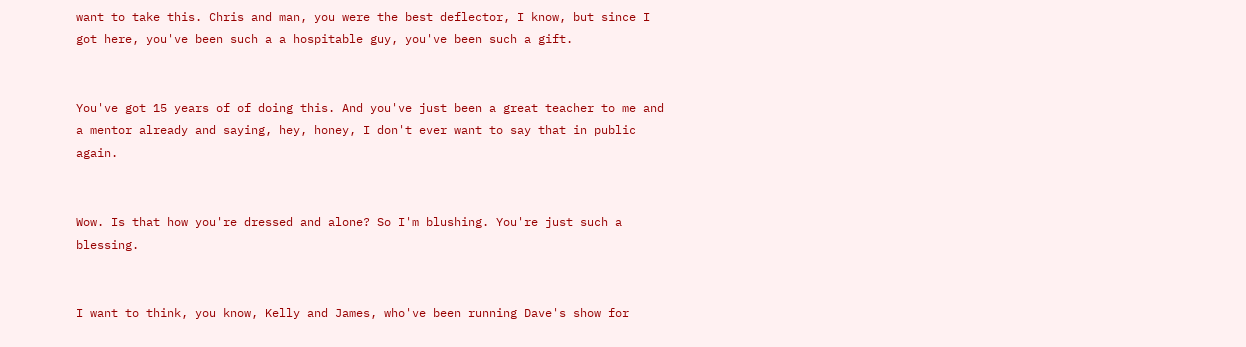want to take this. Chris and man, you were the best deflector, I know, but since I got here, you've been such a a hospitable guy, you've been such a gift.


You've got 15 years of of doing this. And you've just been a great teacher to me and a mentor already and saying, hey, honey, I don't ever want to say that in public again.


Wow. Is that how you're dressed and alone? So I'm blushing. You're just such a blessing.


I want to think, you know, Kelly and James, who've been running Dave's show for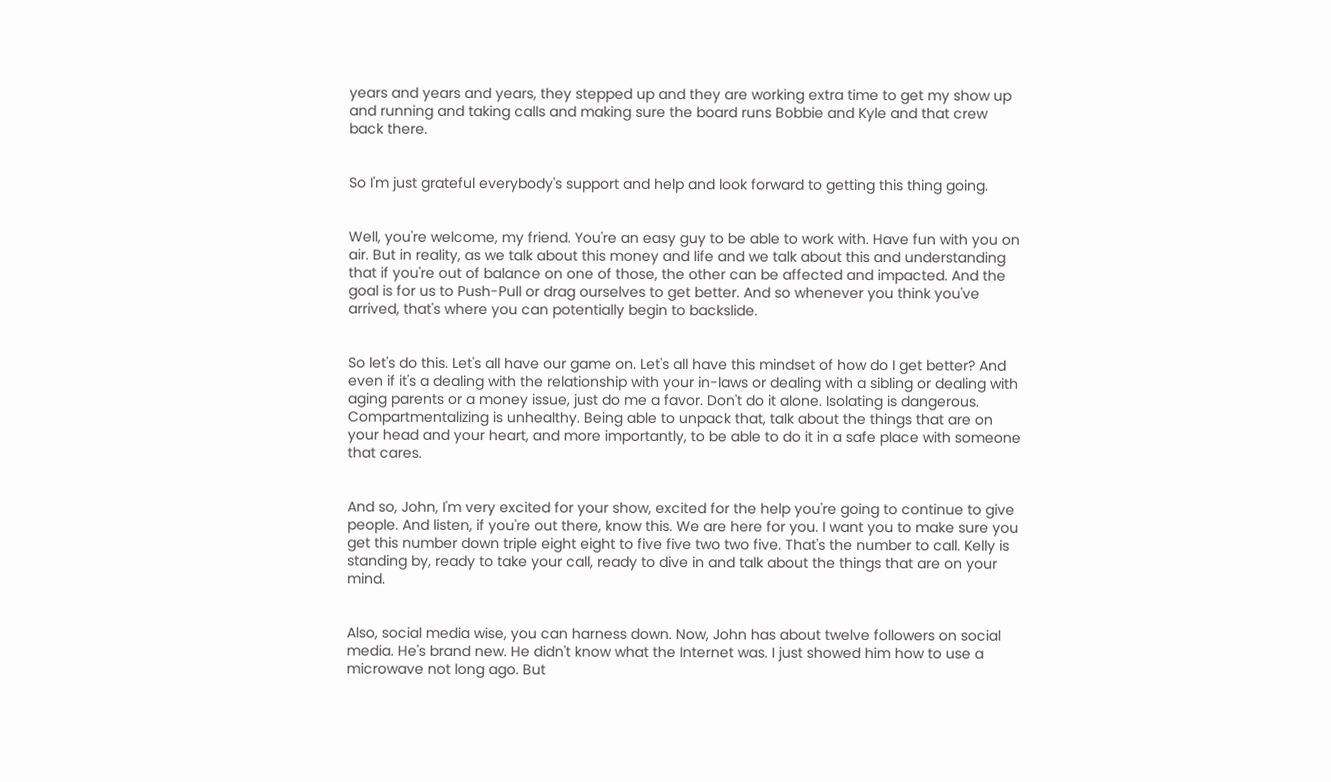years and years and years, they stepped up and they are working extra time to get my show up and running and taking calls and making sure the board runs Bobbie and Kyle and that crew back there.


So I'm just grateful everybody's support and help and look forward to getting this thing going.


Well, you're welcome, my friend. You're an easy guy to be able to work with. Have fun with you on air. But in reality, as we talk about this money and life and we talk about this and understanding that if you're out of balance on one of those, the other can be affected and impacted. And the goal is for us to Push-Pull or drag ourselves to get better. And so whenever you think you've arrived, that's where you can potentially begin to backslide.


So let's do this. Let's all have our game on. Let's all have this mindset of how do I get better? And even if it's a dealing with the relationship with your in-laws or dealing with a sibling or dealing with aging parents or a money issue, just do me a favor. Don't do it alone. Isolating is dangerous. Compartmentalizing is unhealthy. Being able to unpack that, talk about the things that are on your head and your heart, and more importantly, to be able to do it in a safe place with someone that cares.


And so, John, I'm very excited for your show, excited for the help you're going to continue to give people. And listen, if you're out there, know this. We are here for you. I want you to make sure you get this number down triple eight eight to five five two two five. That's the number to call. Kelly is standing by, ready to take your call, ready to dive in and talk about the things that are on your mind.


Also, social media wise, you can harness down. Now, John has about twelve followers on social media. He's brand new. He didn't know what the Internet was. I just showed him how to use a microwave not long ago. But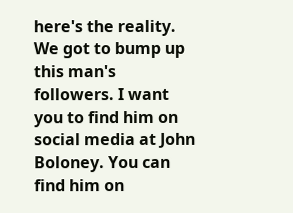here's the reality. We got to bump up this man's followers. I want you to find him on social media at John Boloney. You can find him on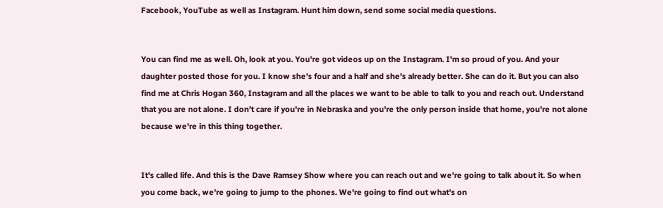Facebook, YouTube as well as Instagram. Hunt him down, send some social media questions.


You can find me as well. Oh, look at you. You're got videos up on the Instagram. I'm so proud of you. And your daughter posted those for you. I know she's four and a half and she's already better. She can do it. But you can also find me at Chris Hogan 360, Instagram and all the places we want to be able to talk to you and reach out. Understand that you are not alone. I don't care if you're in Nebraska and you're the only person inside that home, you're not alone because we're in this thing together.


It's called life. And this is the Dave Ramsey Show where you can reach out and we're going to talk about it. So when you come back, we're going to jump to the phones. We're going to find out what's on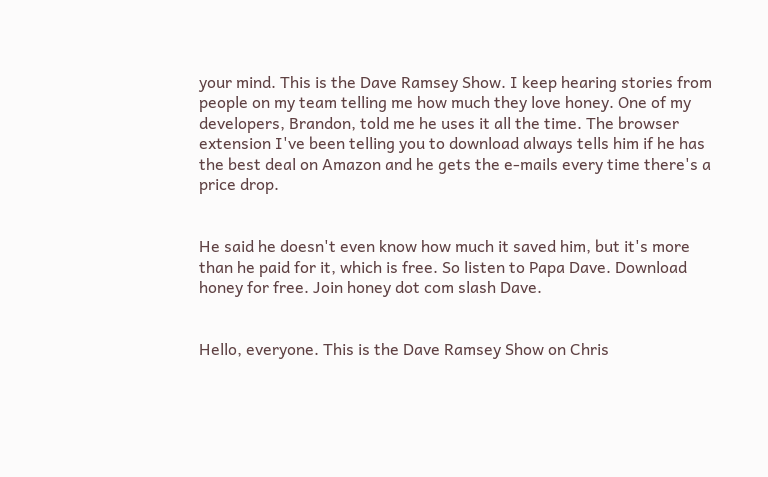your mind. This is the Dave Ramsey Show. I keep hearing stories from people on my team telling me how much they love honey. One of my developers, Brandon, told me he uses it all the time. The browser extension I've been telling you to download always tells him if he has the best deal on Amazon and he gets the e-mails every time there's a price drop.


He said he doesn't even know how much it saved him, but it's more than he paid for it, which is free. So listen to Papa Dave. Download honey for free. Join honey dot com slash Dave.


Hello, everyone. This is the Dave Ramsey Show on Chris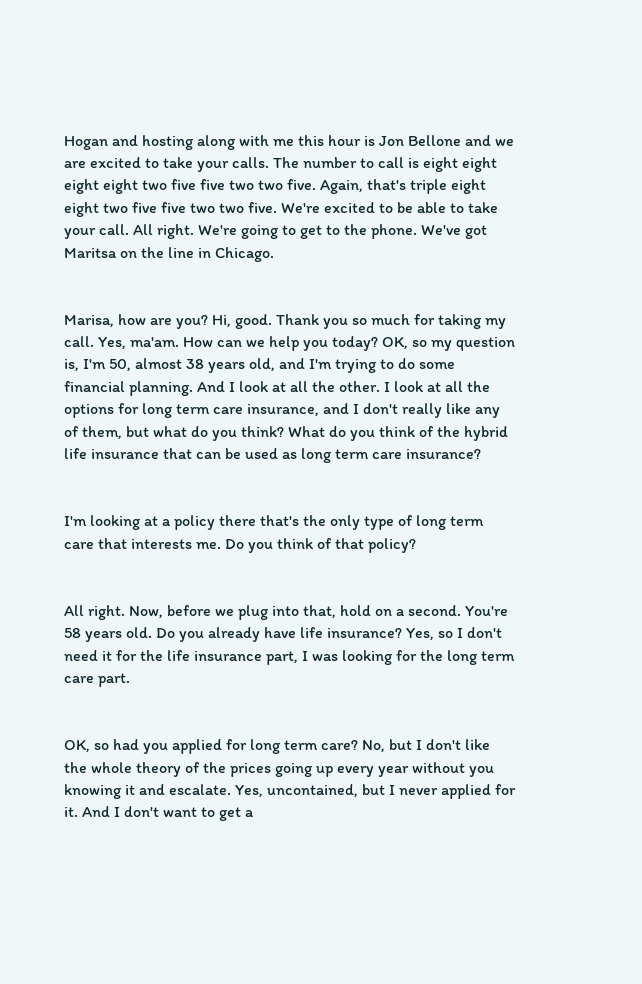Hogan and hosting along with me this hour is Jon Bellone and we are excited to take your calls. The number to call is eight eight eight eight two five five two two five. Again, that's triple eight eight two five five two two five. We're excited to be able to take your call. All right. We're going to get to the phone. We've got Maritsa on the line in Chicago.


Marisa, how are you? Hi, good. Thank you so much for taking my call. Yes, ma'am. How can we help you today? OK, so my question is, I'm 50, almost 38 years old, and I'm trying to do some financial planning. And I look at all the other. I look at all the options for long term care insurance, and I don't really like any of them, but what do you think? What do you think of the hybrid life insurance that can be used as long term care insurance?


I'm looking at a policy there that's the only type of long term care that interests me. Do you think of that policy?


All right. Now, before we plug into that, hold on a second. You're 58 years old. Do you already have life insurance? Yes, so I don't need it for the life insurance part, I was looking for the long term care part.


OK, so had you applied for long term care? No, but I don't like the whole theory of the prices going up every year without you knowing it and escalate. Yes, uncontained, but I never applied for it. And I don't want to get a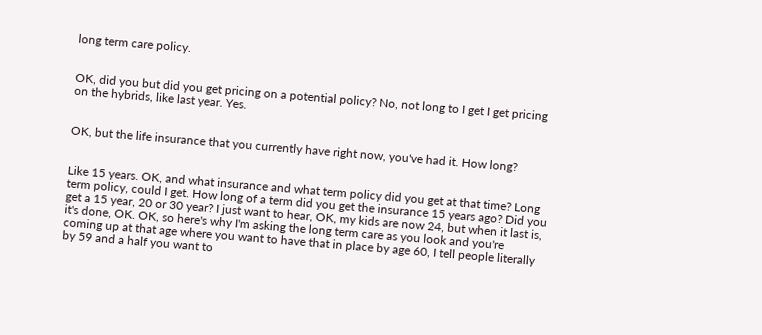long term care policy.


OK, did you but did you get pricing on a potential policy? No, not long to I get I get pricing on the hybrids, like last year. Yes.


OK, but the life insurance that you currently have right now, you've had it. How long?


Like 15 years. OK, and what insurance and what term policy did you get at that time? Long term policy, could I get. How long of a term did you get the insurance 15 years ago? Did you get a 15 year, 20 or 30 year? I just want to hear, OK, my kids are now 24, but when it last is, it's done, OK. OK, so here's why I'm asking the long term care as you look and you're coming up at that age where you want to have that in place by age 60, I tell people literally by 59 and a half you want to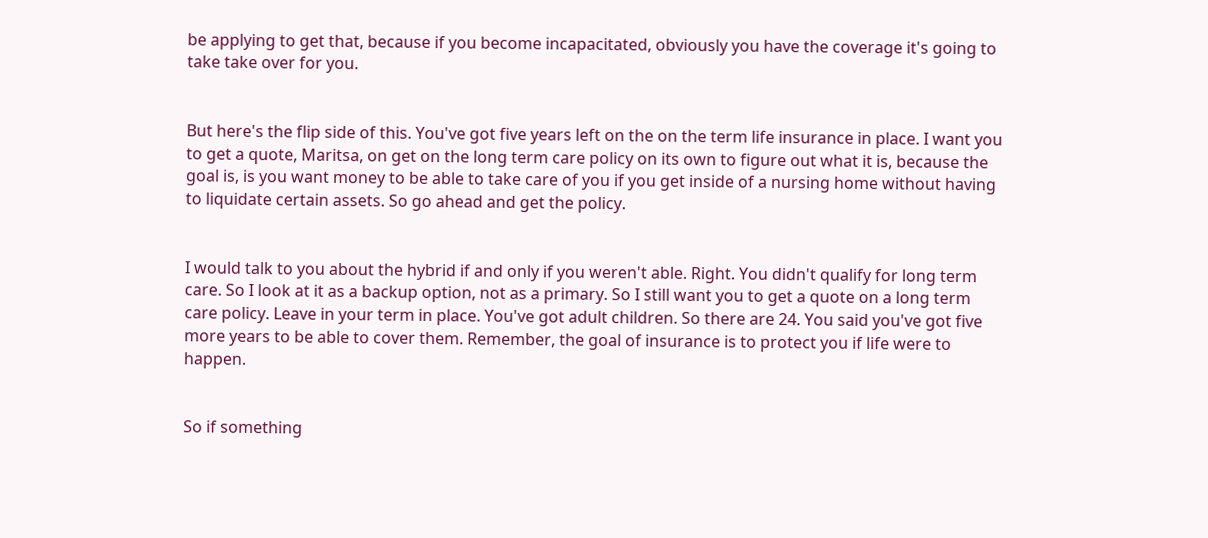be applying to get that, because if you become incapacitated, obviously you have the coverage it's going to take take over for you.


But here's the flip side of this. You've got five years left on the on the term life insurance in place. I want you to get a quote, Maritsa, on get on the long term care policy on its own to figure out what it is, because the goal is, is you want money to be able to take care of you if you get inside of a nursing home without having to liquidate certain assets. So go ahead and get the policy.


I would talk to you about the hybrid if and only if you weren't able. Right. You didn't qualify for long term care. So I look at it as a backup option, not as a primary. So I still want you to get a quote on a long term care policy. Leave in your term in place. You've got adult children. So there are 24. You said you've got five more years to be able to cover them. Remember, the goal of insurance is to protect you if life were to happen.


So if something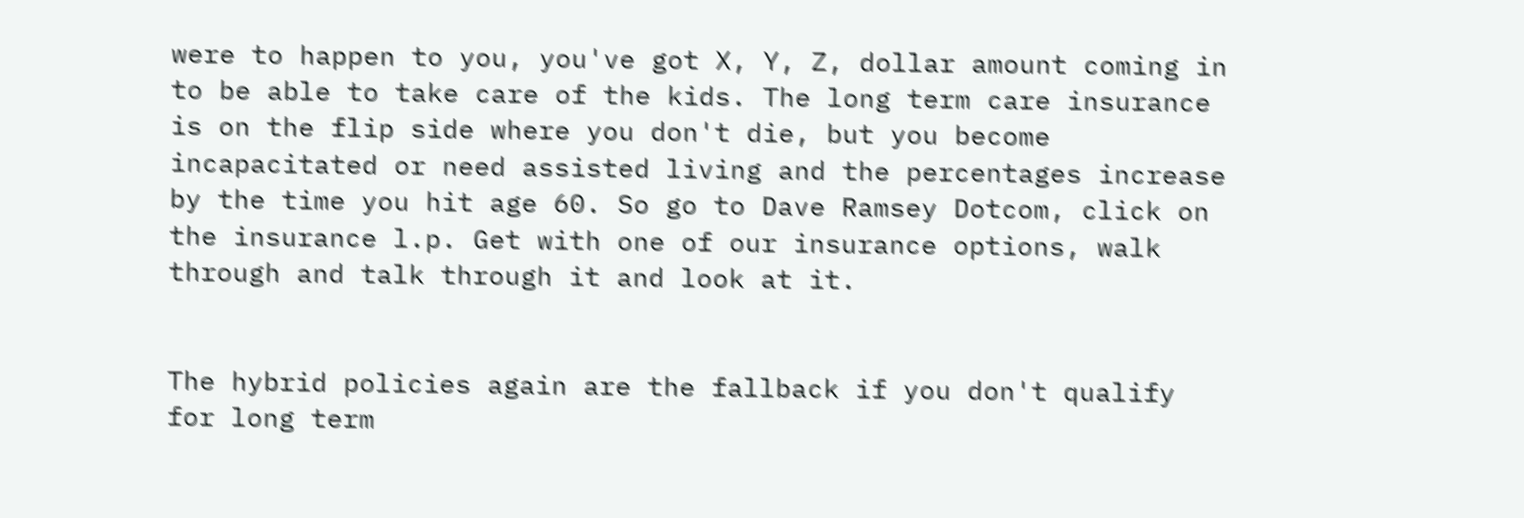were to happen to you, you've got X, Y, Z, dollar amount coming in to be able to take care of the kids. The long term care insurance is on the flip side where you don't die, but you become incapacitated or need assisted living and the percentages increase by the time you hit age 60. So go to Dave Ramsey Dotcom, click on the insurance l.p. Get with one of our insurance options, walk through and talk through it and look at it.


The hybrid policies again are the fallback if you don't qualify for long term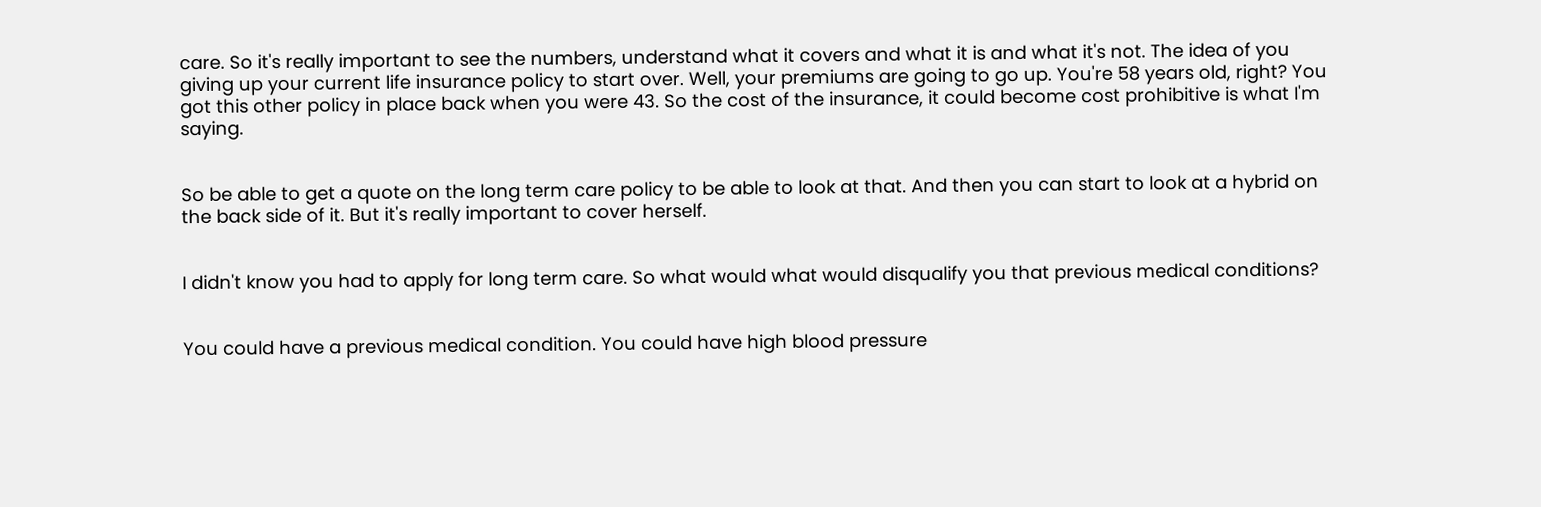care. So it's really important to see the numbers, understand what it covers and what it is and what it's not. The idea of you giving up your current life insurance policy to start over. Well, your premiums are going to go up. You're 58 years old, right? You got this other policy in place back when you were 43. So the cost of the insurance, it could become cost prohibitive is what I'm saying.


So be able to get a quote on the long term care policy to be able to look at that. And then you can start to look at a hybrid on the back side of it. But it's really important to cover herself.


I didn't know you had to apply for long term care. So what would what would disqualify you that previous medical conditions?


You could have a previous medical condition. You could have high blood pressure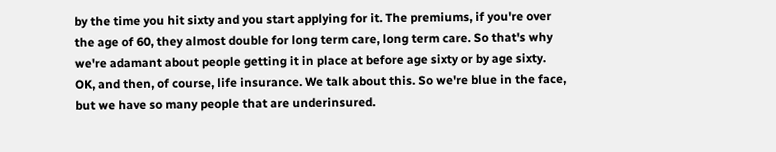by the time you hit sixty and you start applying for it. The premiums, if you're over the age of 60, they almost double for long term care, long term care. So that's why we're adamant about people getting it in place at before age sixty or by age sixty. OK, and then, of course, life insurance. We talk about this. So we're blue in the face, but we have so many people that are underinsured.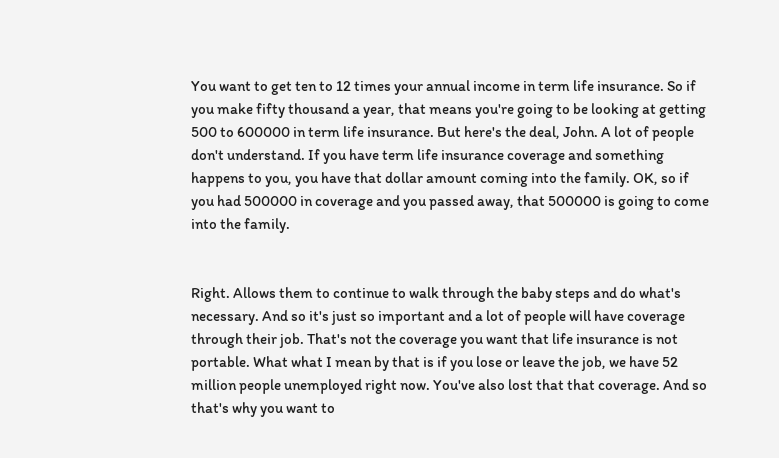You want to get ten to 12 times your annual income in term life insurance. So if you make fifty thousand a year, that means you're going to be looking at getting 500 to 600000 in term life insurance. But here's the deal, John. A lot of people don't understand. If you have term life insurance coverage and something happens to you, you have that dollar amount coming into the family. OK, so if you had 500000 in coverage and you passed away, that 500000 is going to come into the family.


Right. Allows them to continue to walk through the baby steps and do what's necessary. And so it's just so important and a lot of people will have coverage through their job. That's not the coverage you want that life insurance is not portable. What what I mean by that is if you lose or leave the job, we have 52 million people unemployed right now. You've also lost that that coverage. And so that's why you want to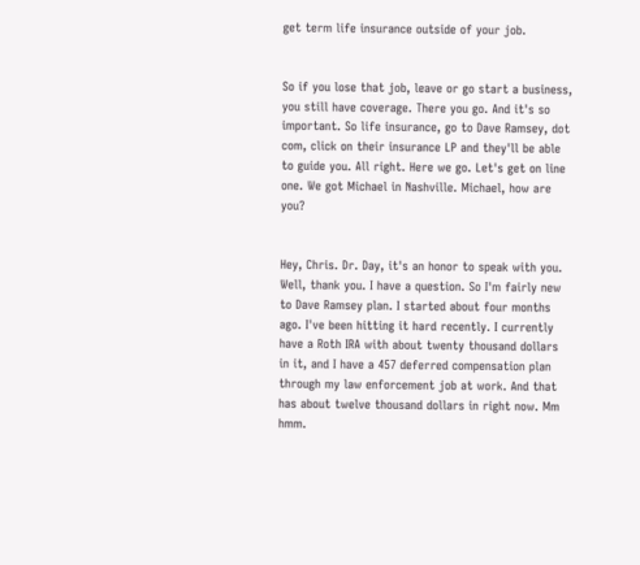get term life insurance outside of your job.


So if you lose that job, leave or go start a business, you still have coverage. There you go. And it's so important. So life insurance, go to Dave Ramsey, dot com, click on their insurance LP and they'll be able to guide you. All right. Here we go. Let's get on line one. We got Michael in Nashville. Michael, how are you?


Hey, Chris. Dr. Day, it's an honor to speak with you. Well, thank you. I have a question. So I'm fairly new to Dave Ramsey plan. I started about four months ago. I've been hitting it hard recently. I currently have a Roth IRA with about twenty thousand dollars in it, and I have a 457 deferred compensation plan through my law enforcement job at work. And that has about twelve thousand dollars in right now. Mm hmm.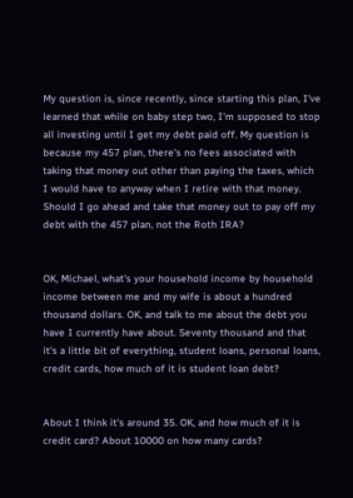My question is, since recently, since starting this plan, I've learned that while on baby step two, I'm supposed to stop all investing until I get my debt paid off. My question is because my 457 plan, there's no fees associated with taking that money out other than paying the taxes, which I would have to anyway when I retire with that money. Should I go ahead and take that money out to pay off my debt with the 457 plan, not the Roth IRA?


OK, Michael, what's your household income by household income between me and my wife is about a hundred thousand dollars. OK, and talk to me about the debt you have I currently have about. Seventy thousand and that it's a little bit of everything, student loans, personal loans, credit cards, how much of it is student loan debt?


About I think it's around 35. OK, and how much of it is credit card? About 10000 on how many cards?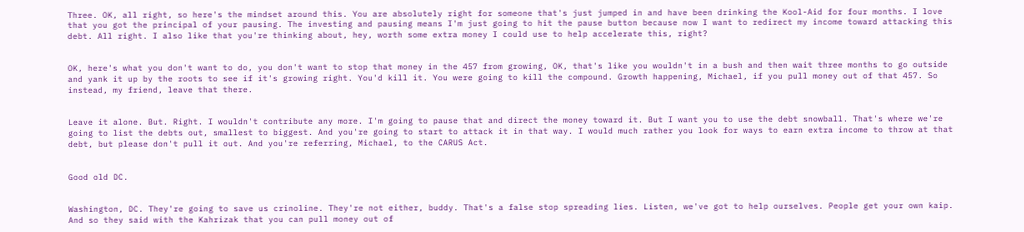Three. OK, all right, so here's the mindset around this. You are absolutely right for someone that's just jumped in and have been drinking the Kool-Aid for four months. I love that you got the principal of your pausing. The investing and pausing means I'm just going to hit the pause button because now I want to redirect my income toward attacking this debt. All right. I also like that you're thinking about, hey, worth some extra money I could use to help accelerate this, right?


OK, here's what you don't want to do, you don't want to stop that money in the 457 from growing, OK, that's like you wouldn't in a bush and then wait three months to go outside and yank it up by the roots to see if it's growing right. You'd kill it. You were going to kill the compound. Growth happening, Michael, if you pull money out of that 457. So instead, my friend, leave that there.


Leave it alone. But. Right. I wouldn't contribute any more. I'm going to pause that and direct the money toward it. But I want you to use the debt snowball. That's where we're going to list the debts out, smallest to biggest. And you're going to start to attack it in that way. I would much rather you look for ways to earn extra income to throw at that debt, but please don't pull it out. And you're referring, Michael, to the CARUS Act.


Good old DC.


Washington, DC. They're going to save us crinoline. They're not either, buddy. That's a false stop spreading lies. Listen, we've got to help ourselves. People get your own kaip. And so they said with the Kahrizak that you can pull money out of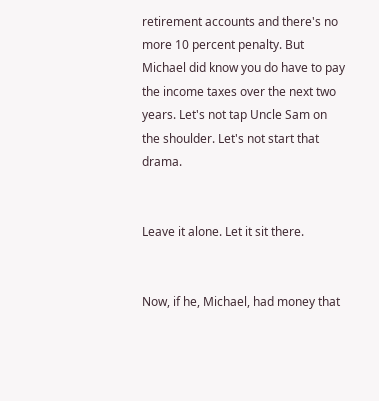retirement accounts and there's no more 10 percent penalty. But Michael did know you do have to pay the income taxes over the next two years. Let's not tap Uncle Sam on the shoulder. Let's not start that drama.


Leave it alone. Let it sit there.


Now, if he, Michael, had money that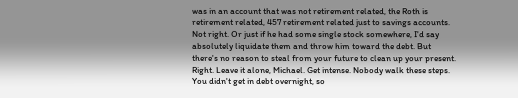was in an account that was not retirement related, the Roth is retirement related, 457 retirement related just to savings accounts. Not right. Or just if he had some single stock somewhere, I'd say absolutely liquidate them and throw him toward the debt. But there's no reason to steal from your future to clean up your present. Right. Leave it alone, Michael. Get intense. Nobody walk these steps. You didn't get in debt overnight, so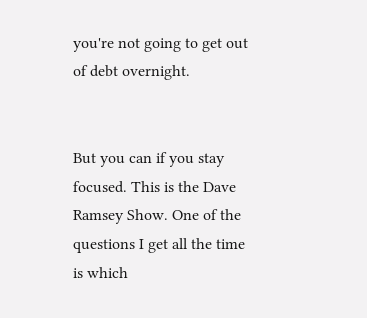you're not going to get out of debt overnight.


But you can if you stay focused. This is the Dave Ramsey Show. One of the questions I get all the time is which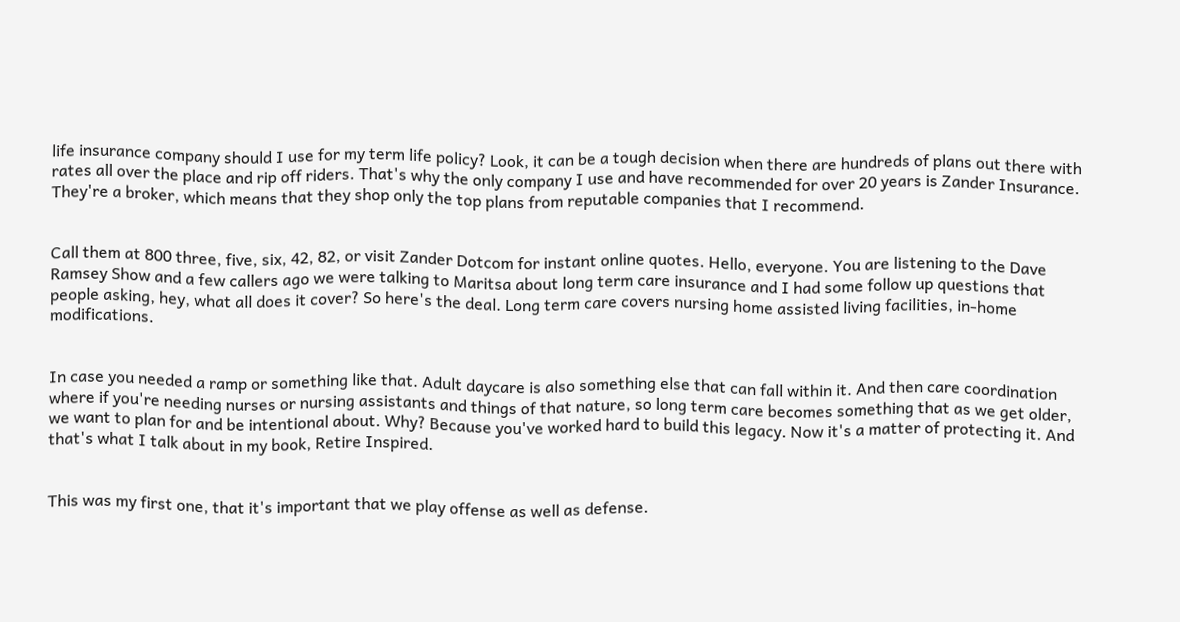life insurance company should I use for my term life policy? Look, it can be a tough decision when there are hundreds of plans out there with rates all over the place and rip off riders. That's why the only company I use and have recommended for over 20 years is Zander Insurance. They're a broker, which means that they shop only the top plans from reputable companies that I recommend.


Call them at 800 three, five, six, 42, 82, or visit Zander Dotcom for instant online quotes. Hello, everyone. You are listening to the Dave Ramsey Show and a few callers ago we were talking to Maritsa about long term care insurance and I had some follow up questions that people asking, hey, what all does it cover? So here's the deal. Long term care covers nursing home assisted living facilities, in-home modifications.


In case you needed a ramp or something like that. Adult daycare is also something else that can fall within it. And then care coordination where if you're needing nurses or nursing assistants and things of that nature, so long term care becomes something that as we get older, we want to plan for and be intentional about. Why? Because you've worked hard to build this legacy. Now it's a matter of protecting it. And that's what I talk about in my book, Retire Inspired.


This was my first one, that it's important that we play offense as well as defense.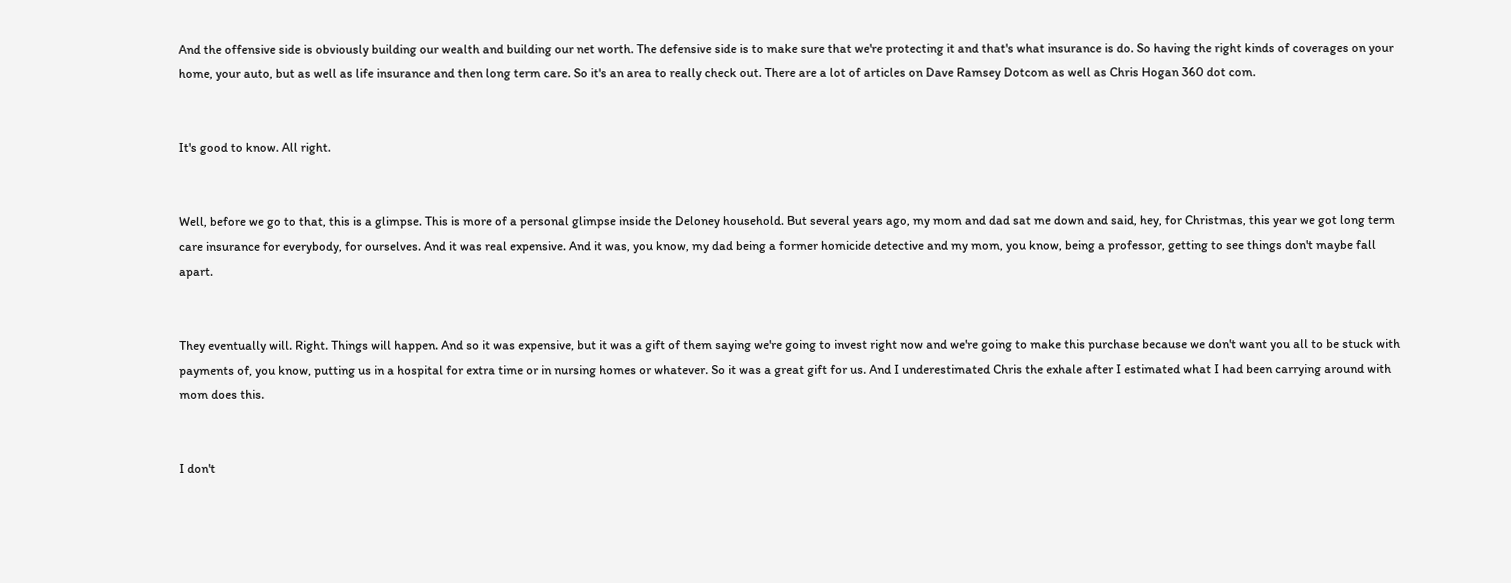And the offensive side is obviously building our wealth and building our net worth. The defensive side is to make sure that we're protecting it and that's what insurance is do. So having the right kinds of coverages on your home, your auto, but as well as life insurance and then long term care. So it's an area to really check out. There are a lot of articles on Dave Ramsey Dotcom as well as Chris Hogan 360 dot com.


It's good to know. All right.


Well, before we go to that, this is a glimpse. This is more of a personal glimpse inside the Deloney household. But several years ago, my mom and dad sat me down and said, hey, for Christmas, this year we got long term care insurance for everybody, for ourselves. And it was real expensive. And it was, you know, my dad being a former homicide detective and my mom, you know, being a professor, getting to see things don't maybe fall apart.


They eventually will. Right. Things will happen. And so it was expensive, but it was a gift of them saying we're going to invest right now and we're going to make this purchase because we don't want you all to be stuck with payments of, you know, putting us in a hospital for extra time or in nursing homes or whatever. So it was a great gift for us. And I underestimated Chris the exhale after I estimated what I had been carrying around with mom does this.


I don't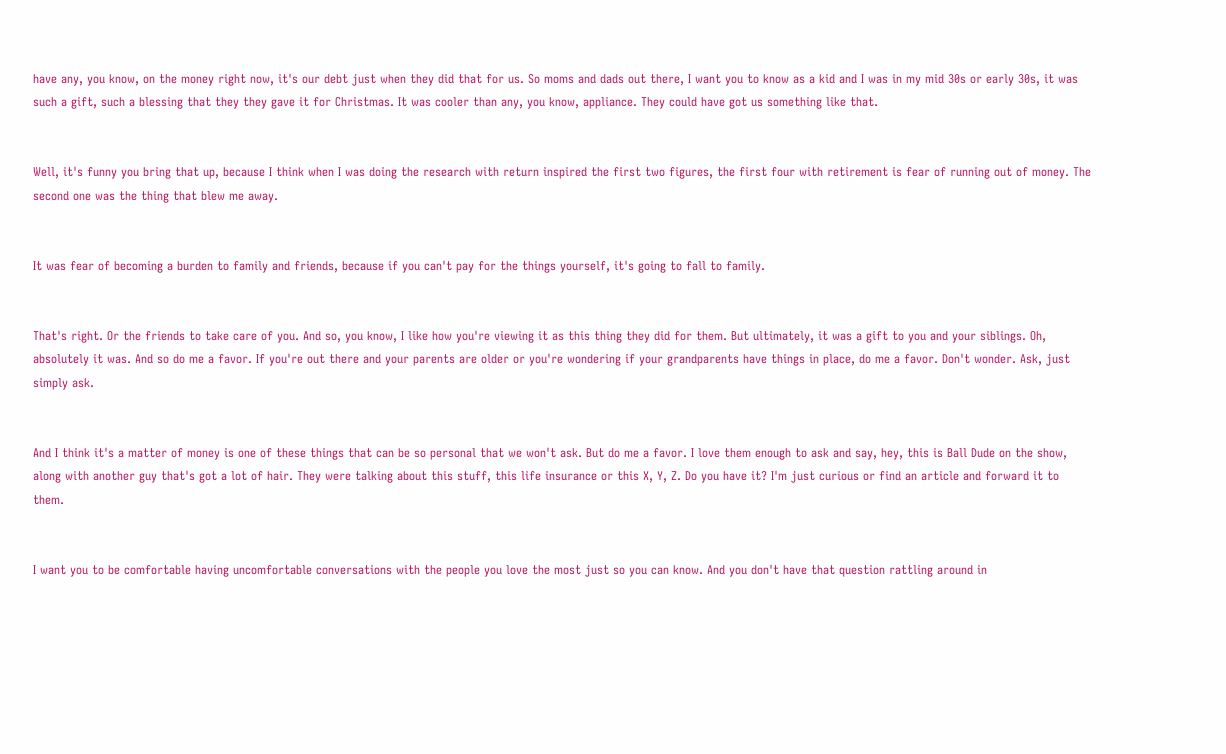have any, you know, on the money right now, it's our debt just when they did that for us. So moms and dads out there, I want you to know as a kid and I was in my mid 30s or early 30s, it was such a gift, such a blessing that they they gave it for Christmas. It was cooler than any, you know, appliance. They could have got us something like that.


Well, it's funny you bring that up, because I think when I was doing the research with return inspired the first two figures, the first four with retirement is fear of running out of money. The second one was the thing that blew me away.


It was fear of becoming a burden to family and friends, because if you can't pay for the things yourself, it's going to fall to family.


That's right. Or the friends to take care of you. And so, you know, I like how you're viewing it as this thing they did for them. But ultimately, it was a gift to you and your siblings. Oh, absolutely it was. And so do me a favor. If you're out there and your parents are older or you're wondering if your grandparents have things in place, do me a favor. Don't wonder. Ask, just simply ask.


And I think it's a matter of money is one of these things that can be so personal that we won't ask. But do me a favor. I love them enough to ask and say, hey, this is Ball Dude on the show, along with another guy that's got a lot of hair. They were talking about this stuff, this life insurance or this X, Y, Z. Do you have it? I'm just curious or find an article and forward it to them.


I want you to be comfortable having uncomfortable conversations with the people you love the most just so you can know. And you don't have that question rattling around in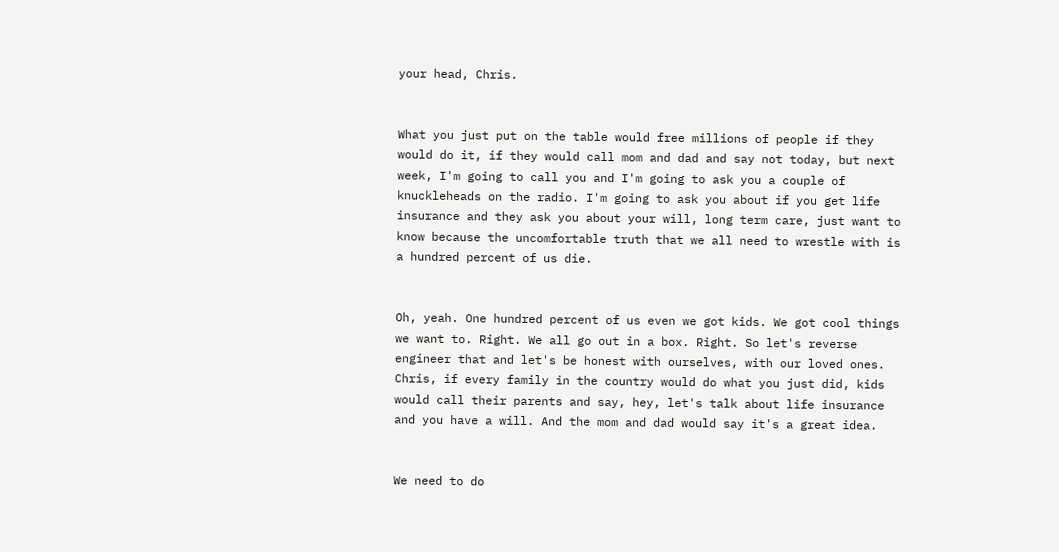your head, Chris.


What you just put on the table would free millions of people if they would do it, if they would call mom and dad and say not today, but next week, I'm going to call you and I'm going to ask you a couple of knuckleheads on the radio. I'm going to ask you about if you get life insurance and they ask you about your will, long term care, just want to know because the uncomfortable truth that we all need to wrestle with is a hundred percent of us die.


Oh, yeah. One hundred percent of us even we got kids. We got cool things we want to. Right. We all go out in a box. Right. So let's reverse engineer that and let's be honest with ourselves, with our loved ones. Chris, if every family in the country would do what you just did, kids would call their parents and say, hey, let's talk about life insurance and you have a will. And the mom and dad would say it's a great idea.


We need to do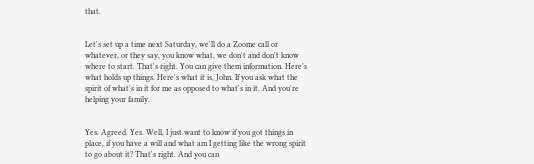that.


Let's set up a time next Saturday, we'll do a Zoome call or whatever, or they say, you know what, we don't and don't know where to start. That's right. You can give them information. Here's what holds up things. Here's what it is, John. If you ask what the spirit of what's in it for me as opposed to what's in it. And you're helping your family.


Yes. Agreed. Yes. Well, I just want to know if you got things in place, if you have a will and what am I getting like the wrong spirit to go about it? That's right. And you can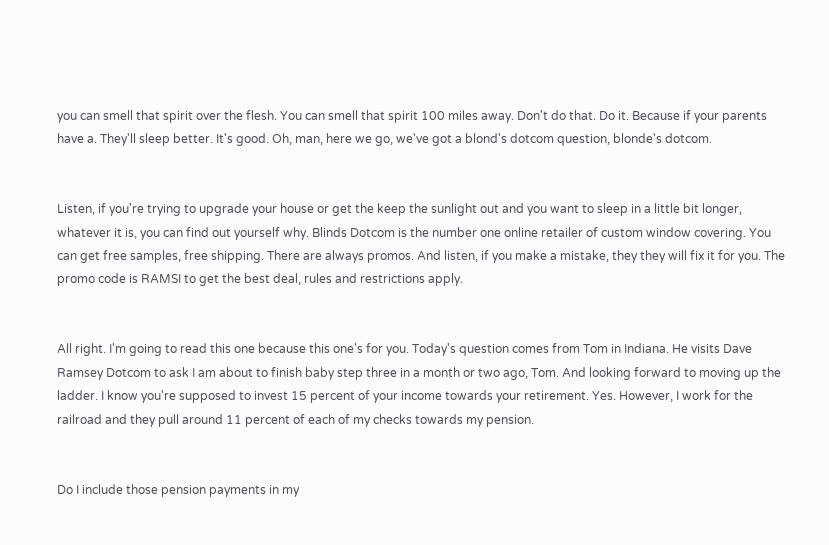you can smell that spirit over the flesh. You can smell that spirit 100 miles away. Don't do that. Do it. Because if your parents have a. They'll sleep better. It's good. Oh, man, here we go, we've got a blond's dotcom question, blonde's dotcom.


Listen, if you're trying to upgrade your house or get the keep the sunlight out and you want to sleep in a little bit longer, whatever it is, you can find out yourself why. Blinds Dotcom is the number one online retailer of custom window covering. You can get free samples, free shipping. There are always promos. And listen, if you make a mistake, they they will fix it for you. The promo code is RAMSI to get the best deal, rules and restrictions apply.


All right. I'm going to read this one because this one's for you. Today's question comes from Tom in Indiana. He visits Dave Ramsey Dotcom to ask I am about to finish baby step three in a month or two ago, Tom. And looking forward to moving up the ladder. I know you're supposed to invest 15 percent of your income towards your retirement. Yes. However, I work for the railroad and they pull around 11 percent of each of my checks towards my pension.


Do I include those pension payments in my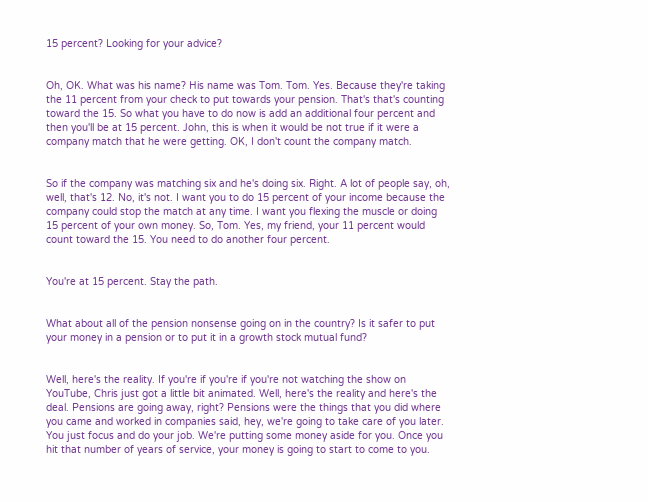15 percent? Looking for your advice?


Oh, OK. What was his name? His name was Tom. Tom. Yes. Because they're taking the 11 percent from your check to put towards your pension. That's that's counting toward the 15. So what you have to do now is add an additional four percent and then you'll be at 15 percent. John, this is when it would be not true if it were a company match that he were getting. OK, I don't count the company match.


So if the company was matching six and he's doing six. Right. A lot of people say, oh, well, that's 12. No, it's not. I want you to do 15 percent of your income because the company could stop the match at any time. I want you flexing the muscle or doing 15 percent of your own money. So, Tom. Yes, my friend, your 11 percent would count toward the 15. You need to do another four percent.


You're at 15 percent. Stay the path.


What about all of the pension nonsense going on in the country? Is it safer to put your money in a pension or to put it in a growth stock mutual fund?


Well, here's the reality. If you're if you're if you're not watching the show on YouTube, Chris just got a little bit animated. Well, here's the reality and here's the deal. Pensions are going away, right? Pensions were the things that you did where you came and worked in companies said, hey, we're going to take care of you later. You just focus and do your job. We're putting some money aside for you. Once you hit that number of years of service, your money is going to start to come to you.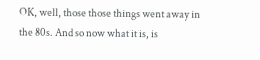OK, well, those those things went away in the 80s. And so now what it is, is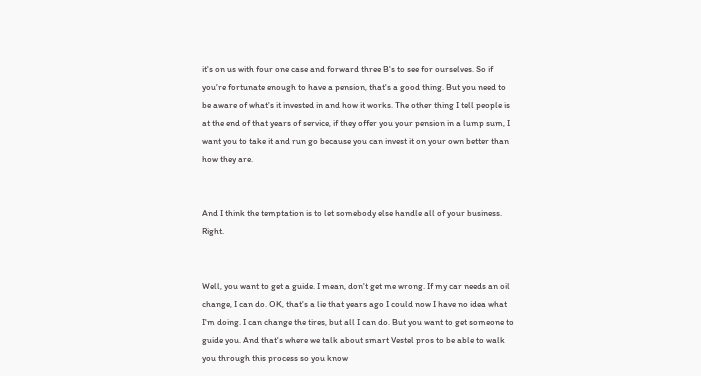it's on us with four one case and forward three B's to see for ourselves. So if you're fortunate enough to have a pension, that's a good thing. But you need to be aware of what's it invested in and how it works. The other thing I tell people is at the end of that years of service, if they offer you your pension in a lump sum, I want you to take it and run go because you can invest it on your own better than how they are.


And I think the temptation is to let somebody else handle all of your business. Right.


Well, you want to get a guide. I mean, don't get me wrong. If my car needs an oil change, I can do. OK, that's a lie that years ago I could now I have no idea what I'm doing. I can change the tires, but all I can do. But you want to get someone to guide you. And that's where we talk about smart Vestel pros to be able to walk you through this process so you know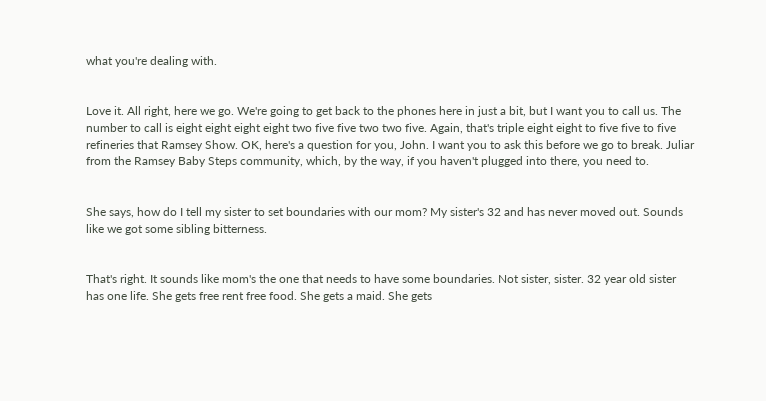what you're dealing with.


Love it. All right, here we go. We're going to get back to the phones here in just a bit, but I want you to call us. The number to call is eight eight eight eight two five five two two five. Again, that's triple eight eight to five five to five refineries that Ramsey Show. OK, here's a question for you, John. I want you to ask this before we go to break. Juliar from the Ramsey Baby Steps community, which, by the way, if you haven't plugged into there, you need to.


She says, how do I tell my sister to set boundaries with our mom? My sister's 32 and has never moved out. Sounds like we got some sibling bitterness.


That's right. It sounds like mom's the one that needs to have some boundaries. Not sister, sister. 32 year old sister has one life. She gets free rent free food. She gets a maid. She gets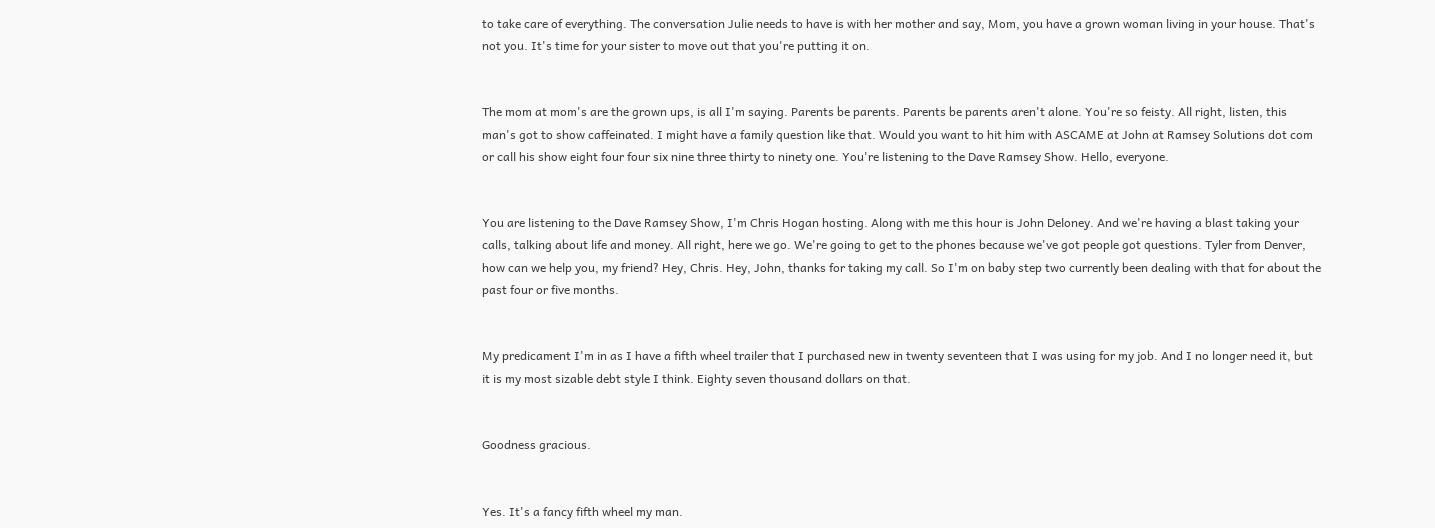to take care of everything. The conversation Julie needs to have is with her mother and say, Mom, you have a grown woman living in your house. That's not you. It's time for your sister to move out that you're putting it on.


The mom at mom's are the grown ups, is all I'm saying. Parents be parents. Parents be parents aren't alone. You're so feisty. All right, listen, this man's got to show caffeinated. I might have a family question like that. Would you want to hit him with ASCAME at John at Ramsey Solutions dot com or call his show eight four four six nine three thirty to ninety one. You're listening to the Dave Ramsey Show. Hello, everyone.


You are listening to the Dave Ramsey Show, I'm Chris Hogan hosting. Along with me this hour is John Deloney. And we're having a blast taking your calls, talking about life and money. All right, here we go. We're going to get to the phones because we've got people got questions. Tyler from Denver, how can we help you, my friend? Hey, Chris. Hey, John, thanks for taking my call. So I'm on baby step two currently been dealing with that for about the past four or five months.


My predicament I'm in as I have a fifth wheel trailer that I purchased new in twenty seventeen that I was using for my job. And I no longer need it, but it is my most sizable debt style I think. Eighty seven thousand dollars on that.


Goodness gracious.


Yes. It's a fancy fifth wheel my man.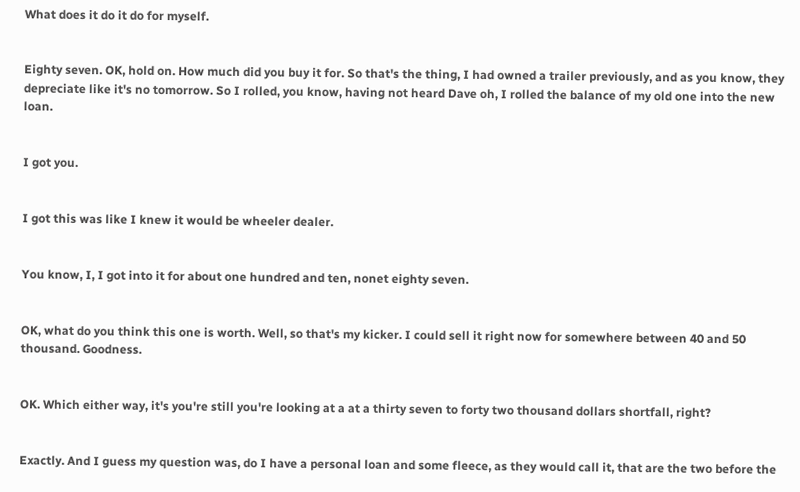What does it do it do for myself.


Eighty seven. OK, hold on. How much did you buy it for. So that's the thing, I had owned a trailer previously, and as you know, they depreciate like it's no tomorrow. So I rolled, you know, having not heard Dave oh, I rolled the balance of my old one into the new loan.


I got you.


I got this was like I knew it would be wheeler dealer.


You know, I, I got into it for about one hundred and ten, nonet eighty seven.


OK, what do you think this one is worth. Well, so that's my kicker. I could sell it right now for somewhere between 40 and 50 thousand. Goodness.


OK. Which either way, it's you're still you're looking at a at a thirty seven to forty two thousand dollars shortfall, right?


Exactly. And I guess my question was, do I have a personal loan and some fleece, as they would call it, that are the two before the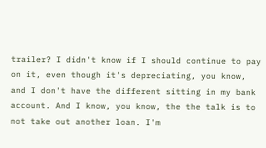trailer? I didn't know if I should continue to pay on it, even though it's depreciating, you know, and I don't have the different sitting in my bank account. And I know, you know, the the talk is to not take out another loan. I'm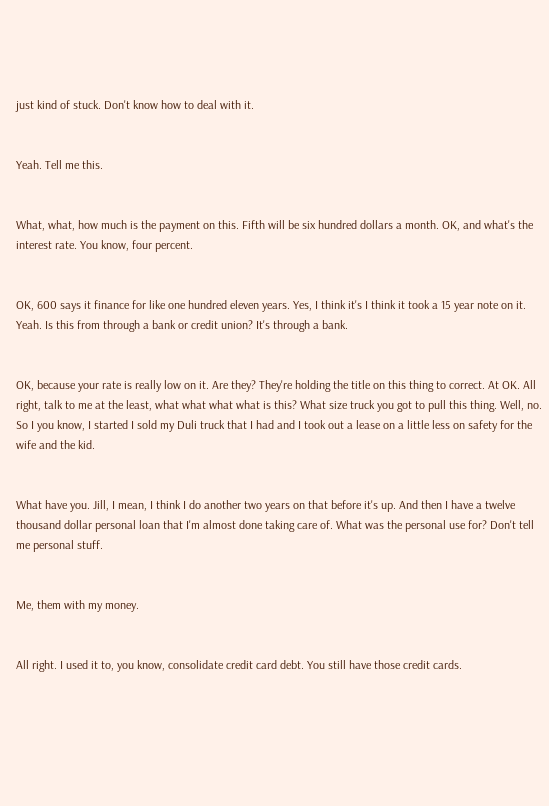just kind of stuck. Don't know how to deal with it.


Yeah. Tell me this.


What, what, how much is the payment on this. Fifth will be six hundred dollars a month. OK, and what's the interest rate. You know, four percent.


OK, 600 says it finance for like one hundred eleven years. Yes, I think it's I think it took a 15 year note on it. Yeah. Is this from through a bank or credit union? It's through a bank.


OK, because your rate is really low on it. Are they? They're holding the title on this thing to correct. At OK. All right, talk to me at the least, what what what what is this? What size truck you got to pull this thing. Well, no. So I you know, I started I sold my Duli truck that I had and I took out a lease on a little less on safety for the wife and the kid.


What have you. Jill, I mean, I think I do another two years on that before it's up. And then I have a twelve thousand dollar personal loan that I'm almost done taking care of. What was the personal use for? Don't tell me personal stuff.


Me, them with my money.


All right. I used it to, you know, consolidate credit card debt. You still have those credit cards.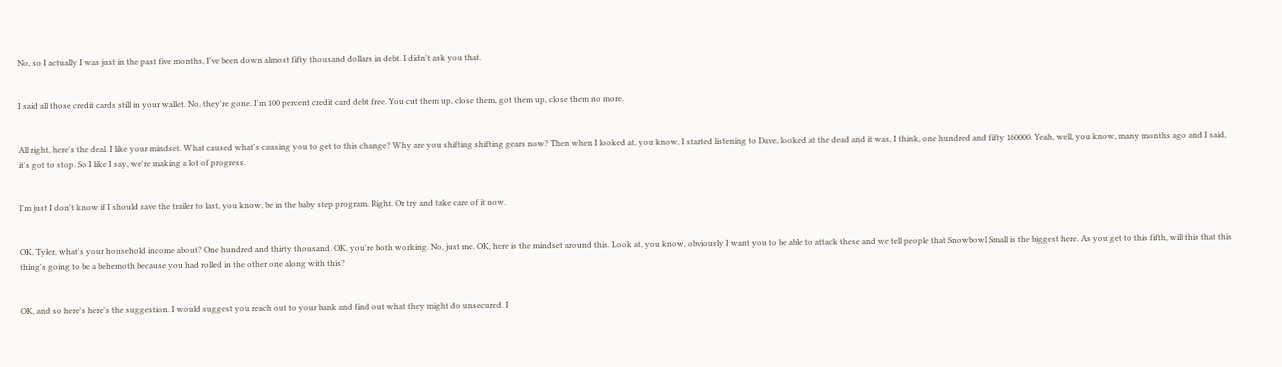No, so I actually I was just in the past five months, I've been down almost fifty thousand dollars in debt. I didn't ask you that.


I said all those credit cards still in your wallet. No, they're gone. I'm 100 percent credit card debt free. You cut them up, close them, got them up, close them no more.


All right, here's the deal. I like your mindset. What caused what's causing you to get to this change? Why are you shifting shifting gears now? Then when I looked at, you know, I started listening to Dave, looked at the dead and it was, I think, one hundred and fifty 160000. Yeah, well, you know, many months ago and I said, it's got to stop. So I like I say, we're making a lot of progress.


I'm just I don't know if I should save the trailer to last, you know, be in the baby step program. Right. Or try and take care of it now.


OK, Tyler, what's your household income about? One hundred and thirty thousand. OK, you're both working. No, just me. OK, here is the mindset around this. Look at, you know, obviously I want you to be able to attack these and we tell people that Snowbowl Small is the biggest here. As you get to this fifth, will this that this thing's going to be a behemoth because you had rolled in the other one along with this?


OK, and so here's here's the suggestion. I would suggest you reach out to your bank and find out what they might do unsecured. I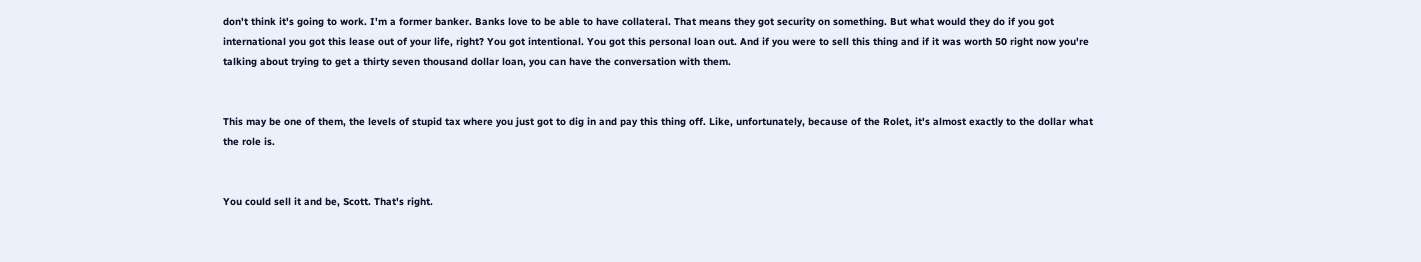don't think it's going to work. I'm a former banker. Banks love to be able to have collateral. That means they got security on something. But what would they do if you got international you got this lease out of your life, right? You got intentional. You got this personal loan out. And if you were to sell this thing and if it was worth 50 right now you're talking about trying to get a thirty seven thousand dollar loan, you can have the conversation with them.


This may be one of them, the levels of stupid tax where you just got to dig in and pay this thing off. Like, unfortunately, because of the Rolet, it's almost exactly to the dollar what the role is.


You could sell it and be, Scott. That's right.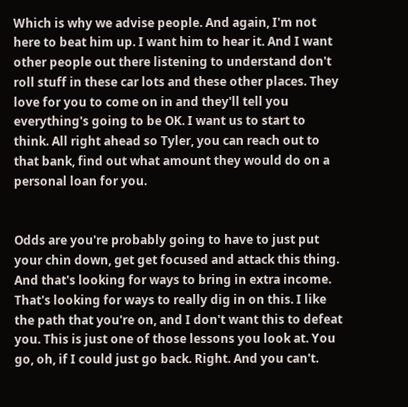Which is why we advise people. And again, I'm not here to beat him up. I want him to hear it. And I want other people out there listening to understand don't roll stuff in these car lots and these other places. They love for you to come on in and they'll tell you everything's going to be OK. I want us to start to think. All right ahead so Tyler, you can reach out to that bank, find out what amount they would do on a personal loan for you.


Odds are you're probably going to have to just put your chin down, get get focused and attack this thing. And that's looking for ways to bring in extra income. That's looking for ways to really dig in on this. I like the path that you're on, and I don't want this to defeat you. This is just one of those lessons you look at. You go, oh, if I could just go back. Right. And you can't.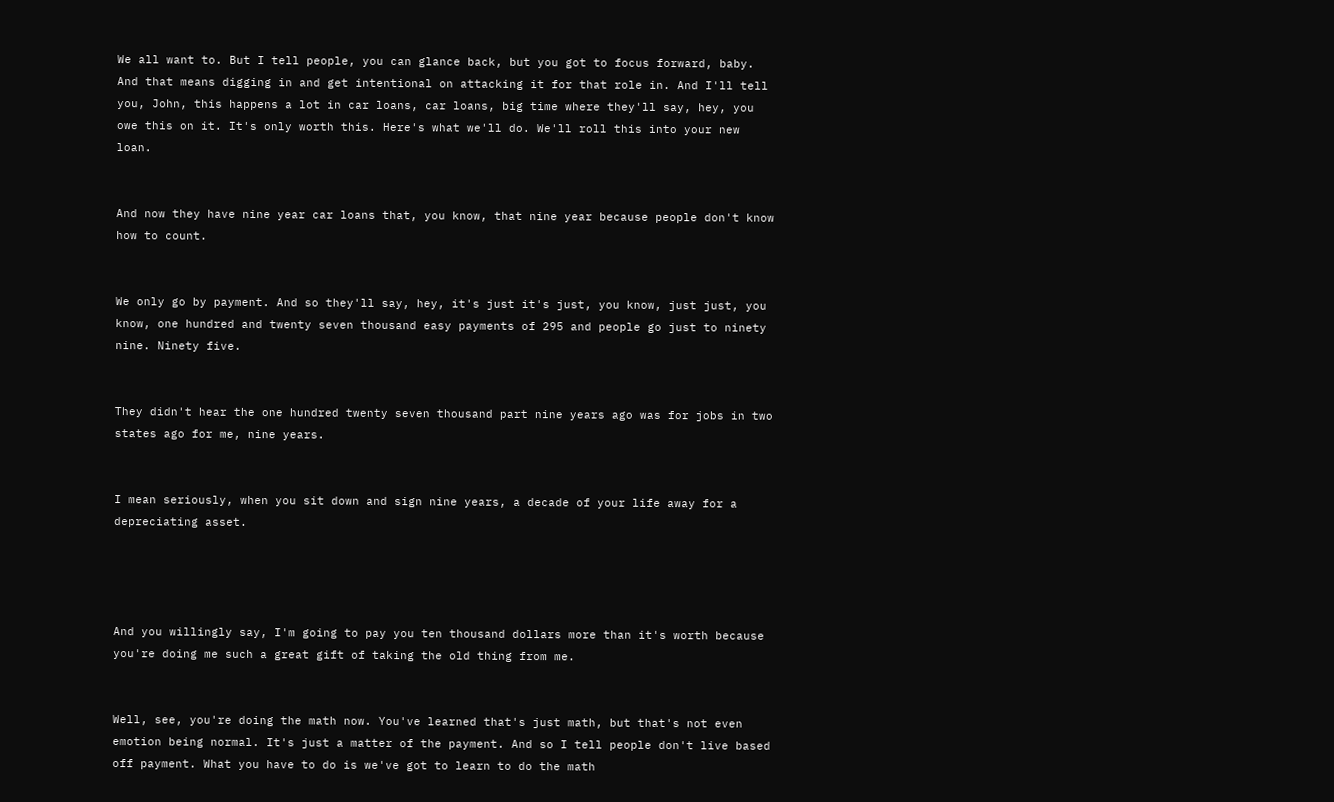We all want to. But I tell people, you can glance back, but you got to focus forward, baby. And that means digging in and get intentional on attacking it for that role in. And I'll tell you, John, this happens a lot in car loans, car loans, big time where they'll say, hey, you owe this on it. It's only worth this. Here's what we'll do. We'll roll this into your new loan.


And now they have nine year car loans that, you know, that nine year because people don't know how to count.


We only go by payment. And so they'll say, hey, it's just it's just, you know, just just, you know, one hundred and twenty seven thousand easy payments of 295 and people go just to ninety nine. Ninety five.


They didn't hear the one hundred twenty seven thousand part nine years ago was for jobs in two states ago for me, nine years.


I mean seriously, when you sit down and sign nine years, a decade of your life away for a depreciating asset.




And you willingly say, I'm going to pay you ten thousand dollars more than it's worth because you're doing me such a great gift of taking the old thing from me.


Well, see, you're doing the math now. You've learned that's just math, but that's not even emotion being normal. It's just a matter of the payment. And so I tell people don't live based off payment. What you have to do is we've got to learn to do the math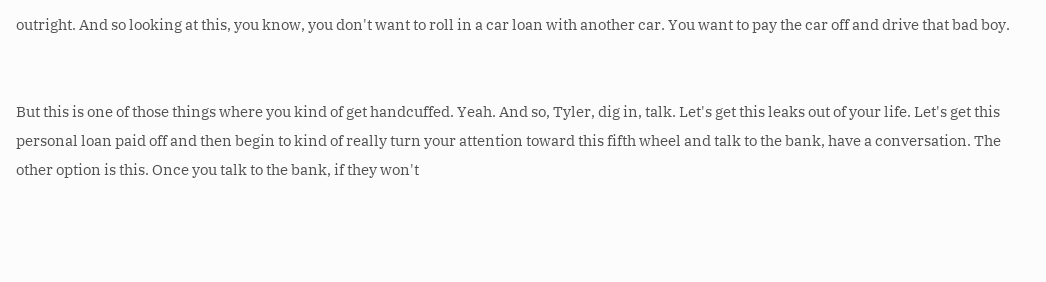outright. And so looking at this, you know, you don't want to roll in a car loan with another car. You want to pay the car off and drive that bad boy.


But this is one of those things where you kind of get handcuffed. Yeah. And so, Tyler, dig in, talk. Let's get this leaks out of your life. Let's get this personal loan paid off and then begin to kind of really turn your attention toward this fifth wheel and talk to the bank, have a conversation. The other option is this. Once you talk to the bank, if they won't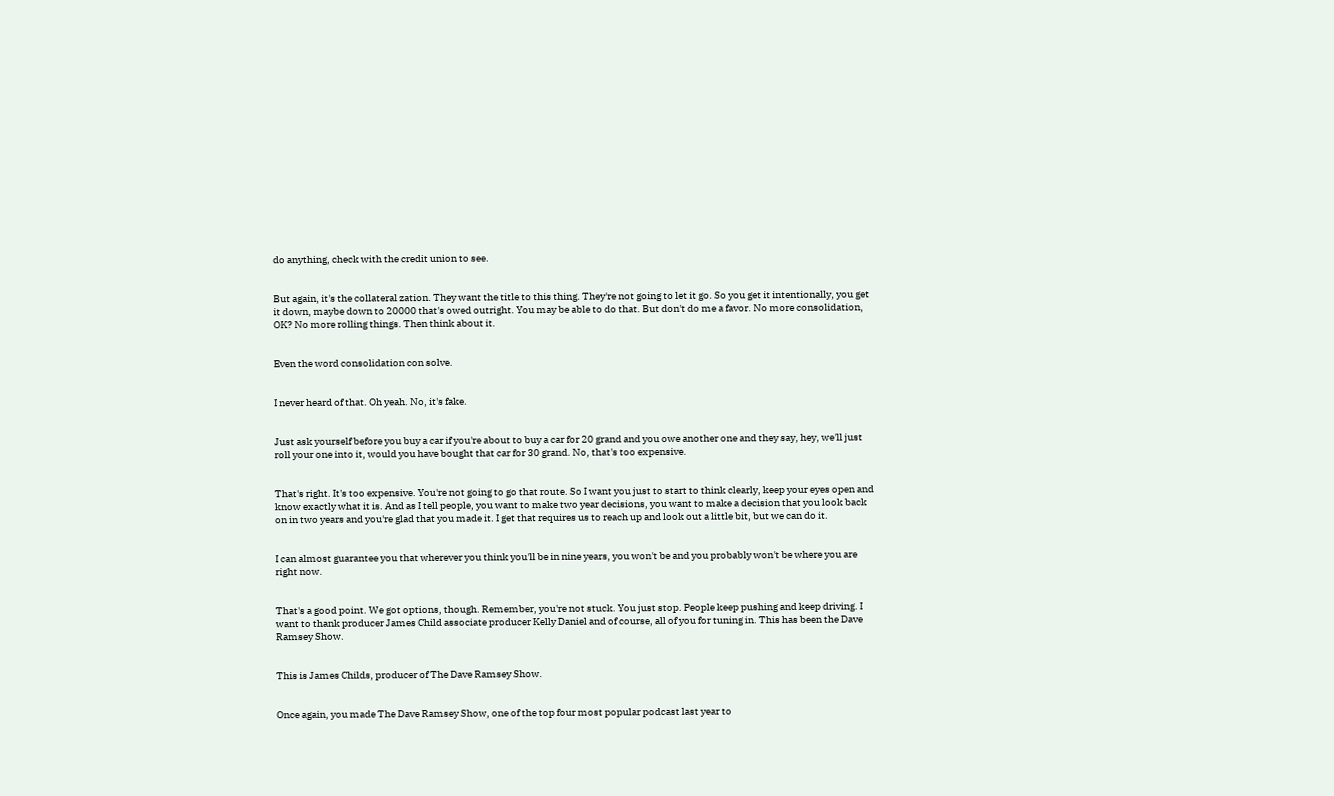do anything, check with the credit union to see.


But again, it's the collateral zation. They want the title to this thing. They're not going to let it go. So you get it intentionally, you get it down, maybe down to 20000 that's owed outright. You may be able to do that. But don't do me a favor. No more consolidation, OK? No more rolling things. Then think about it.


Even the word consolidation con solve.


I never heard of that. Oh yeah. No, it's fake.


Just ask yourself before you buy a car if you're about to buy a car for 20 grand and you owe another one and they say, hey, we'll just roll your one into it, would you have bought that car for 30 grand. No, that's too expensive.


That's right. It's too expensive. You're not going to go that route. So I want you just to start to think clearly, keep your eyes open and know exactly what it is. And as I tell people, you want to make two year decisions, you want to make a decision that you look back on in two years and you're glad that you made it. I get that requires us to reach up and look out a little bit, but we can do it.


I can almost guarantee you that wherever you think you'll be in nine years, you won't be and you probably won't be where you are right now.


That's a good point. We got options, though. Remember, you're not stuck. You just stop. People keep pushing and keep driving. I want to thank producer James Child associate producer Kelly Daniel and of course, all of you for tuning in. This has been the Dave Ramsey Show.


This is James Childs, producer of The Dave Ramsey Show.


Once again, you made The Dave Ramsey Show, one of the top four most popular podcast last year to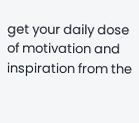get your daily dose of motivation and inspiration from the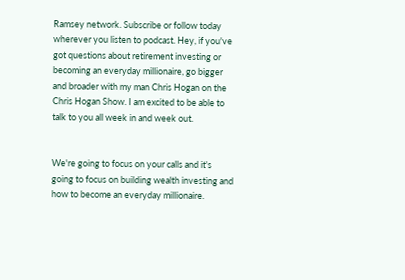Ramsey network. Subscribe or follow today wherever you listen to podcast. Hey, if you've got questions about retirement investing or becoming an everyday millionaire, go bigger and broader with my man Chris Hogan on the Chris Hogan Show. I am excited to be able to talk to you all week in and week out.


We're going to focus on your calls and it's going to focus on building wealth investing and how to become an everyday millionaire.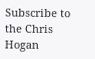Subscribe to the Chris Hogan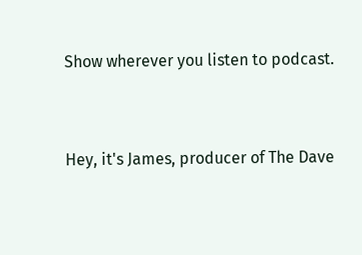Show wherever you listen to podcast.


Hey, it's James, producer of The Dave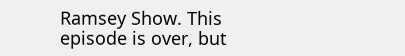Ramsey Show. This episode is over, but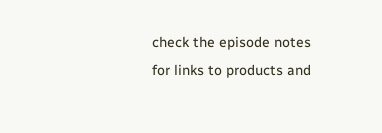check the episode notes for links to products and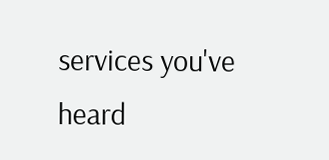services you've heard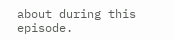about during this episode.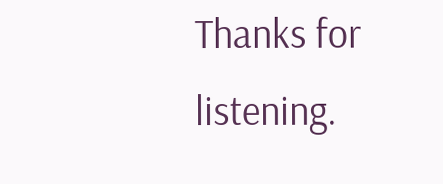Thanks for listening.